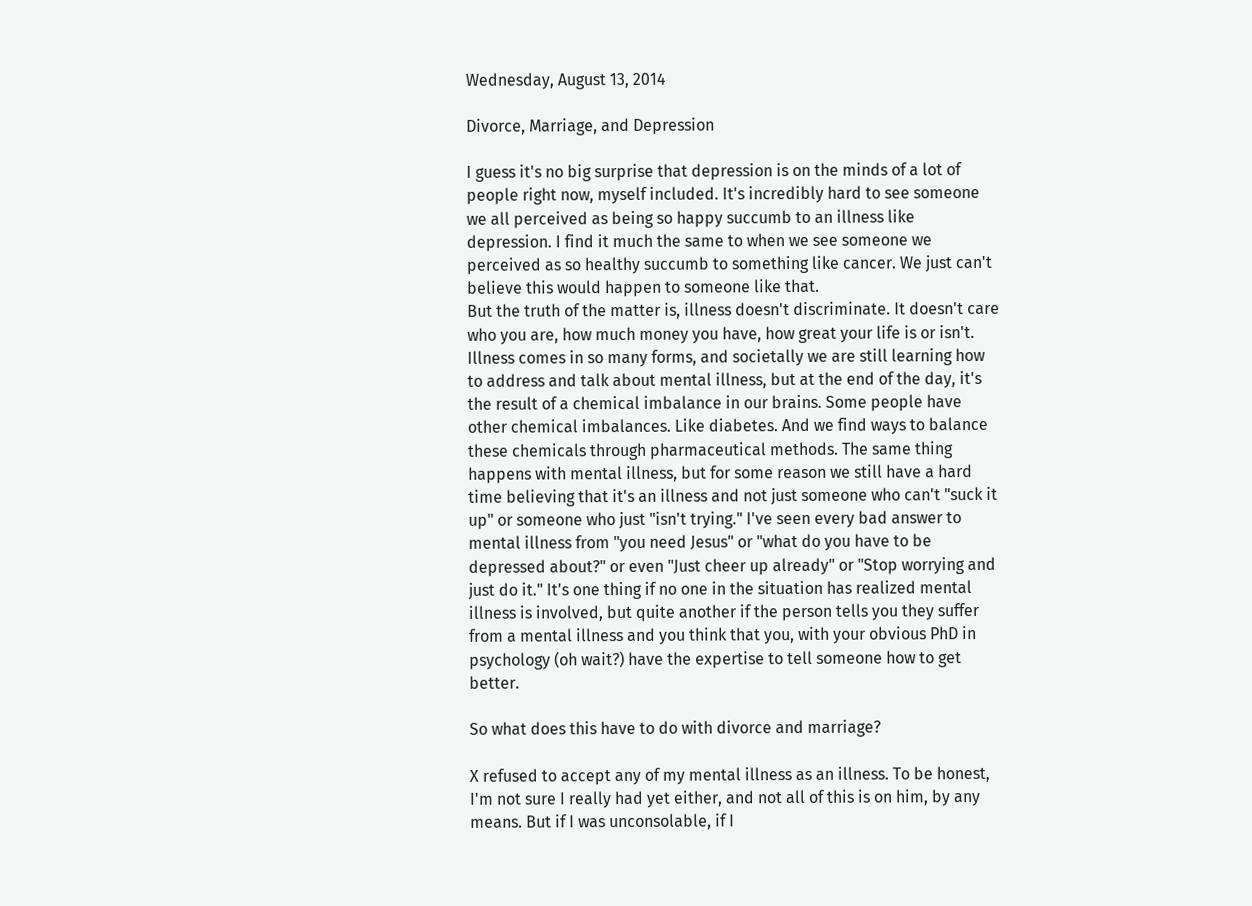Wednesday, August 13, 2014

Divorce, Marriage, and Depression

I guess it's no big surprise that depression is on the minds of a lot of people right now, myself included. It's incredibly hard to see someone we all perceived as being so happy succumb to an illness like depression. I find it much the same to when we see someone we perceived as so healthy succumb to something like cancer. We just can't believe this would happen to someone like that.
But the truth of the matter is, illness doesn't discriminate. It doesn't care who you are, how much money you have, how great your life is or isn't. Illness comes in so many forms, and societally we are still learning how to address and talk about mental illness, but at the end of the day, it's the result of a chemical imbalance in our brains. Some people have other chemical imbalances. Like diabetes. And we find ways to balance these chemicals through pharmaceutical methods. The same thing happens with mental illness, but for some reason we still have a hard time believing that it's an illness and not just someone who can't "suck it up" or someone who just "isn't trying." I've seen every bad answer to mental illness from "you need Jesus" or "what do you have to be depressed about?" or even "Just cheer up already" or "Stop worrying and just do it." It's one thing if no one in the situation has realized mental illness is involved, but quite another if the person tells you they suffer from a mental illness and you think that you, with your obvious PhD in psychology (oh wait?) have the expertise to tell someone how to get better.

So what does this have to do with divorce and marriage?

X refused to accept any of my mental illness as an illness. To be honest, I'm not sure I really had yet either, and not all of this is on him, by any means. But if I was unconsolable, if I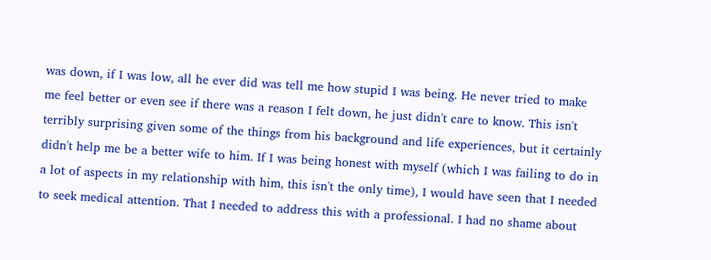was down, if I was low, all he ever did was tell me how stupid I was being. He never tried to make me feel better or even see if there was a reason I felt down, he just didn't care to know. This isn't terribly surprising given some of the things from his background and life experiences, but it certainly didn't help me be a better wife to him. If I was being honest with myself (which I was failing to do in a lot of aspects in my relationship with him, this isn't the only time), I would have seen that I needed to seek medical attention. That I needed to address this with a professional. I had no shame about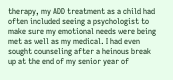therapy, my ADD treatment as a child had often included seeing a psychologist to make sure my emotional needs were being met as well as my medical. I had even sought counseling after a heinous break up at the end of my senior year of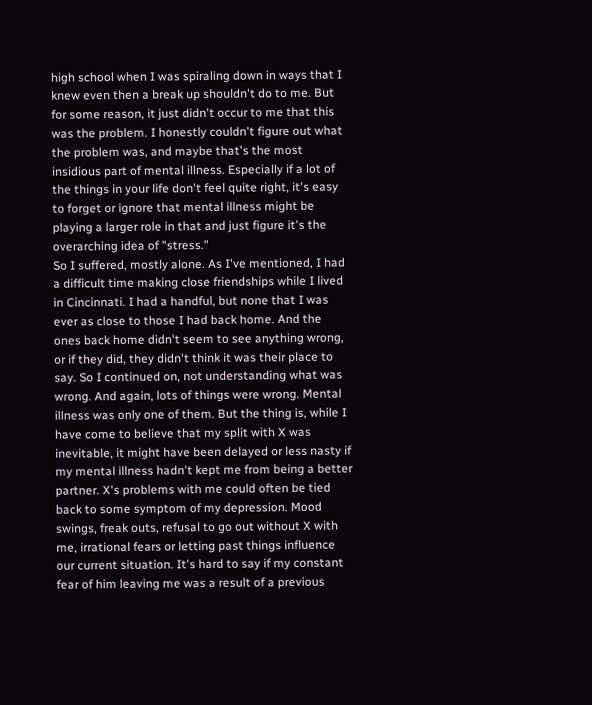high school when I was spiraling down in ways that I knew even then a break up shouldn't do to me. But for some reason, it just didn't occur to me that this was the problem. I honestly couldn't figure out what the problem was, and maybe that's the most insidious part of mental illness. Especially if a lot of the things in your life don't feel quite right, it's easy to forget or ignore that mental illness might be playing a larger role in that and just figure it's the overarching idea of "stress."
So I suffered, mostly alone. As I've mentioned, I had a difficult time making close friendships while I lived in Cincinnati. I had a handful, but none that I was ever as close to those I had back home. And the ones back home didn't seem to see anything wrong, or if they did, they didn't think it was their place to say. So I continued on, not understanding what was wrong. And again, lots of things were wrong. Mental illness was only one of them. But the thing is, while I have come to believe that my split with X was inevitable, it might have been delayed or less nasty if my mental illness hadn't kept me from being a better partner. X's problems with me could often be tied back to some symptom of my depression. Mood swings, freak outs, refusal to go out without X with me, irrational fears or letting past things influence our current situation. It's hard to say if my constant fear of him leaving me was a result of a previous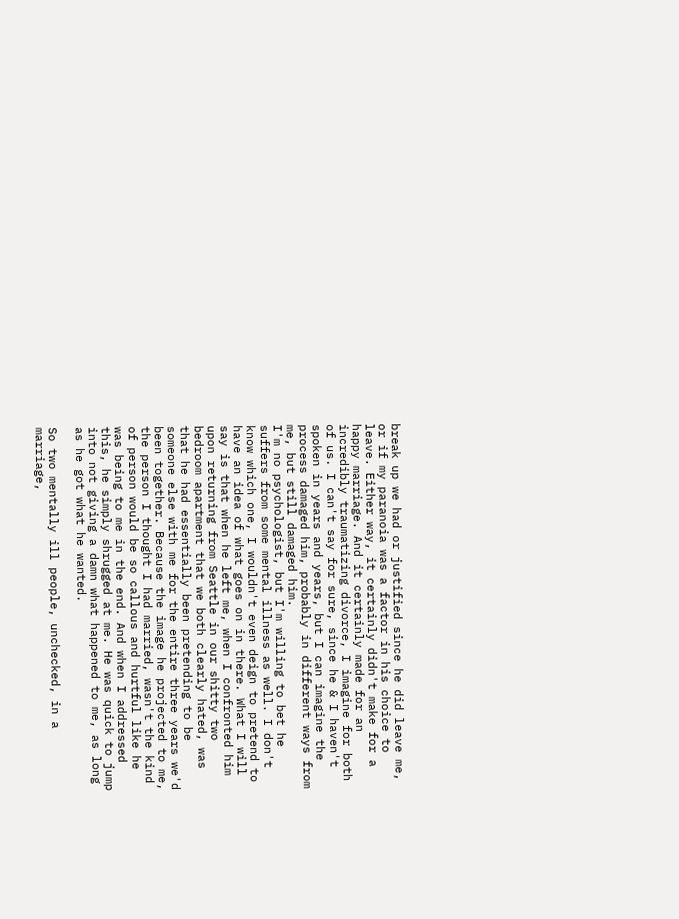break up we had or justified since he did leave me, or if my paranoia was a factor in his choice to leave. Either way, it certainly didn't make for a happy marriage. And it certainly made for an incredibly traumatizing divorce, I imagine for both of us. I can't say for sure, since he & I haven't spoken in years and years, but I can imagine the process damaged him, probably in different ways from me, but still damaged him.
I'm no psychologist, but I'm willing to bet he suffers from some mental illness as well. I don't know which one, I wouldn't even deign to pretend to have an idea of what goes on in there. What I will say is that when he left me, when I confronted him upon returning from Seattle in our shitty two bedroom apartment that we both clearly hated, was that he had essentially been pretending to be someone else with me for the entire three years we'd been together. Because the image he projected to me, the person I thought I had married, wasn't the kind of person would be so callous and hurtful like he was being to me in the end. And when I addressed this, he simply shrugged at me. He was quick to jump into not giving a damn what happened to me, as long as he got what he wanted.

So two mentally ill people, unchecked, in a marriage,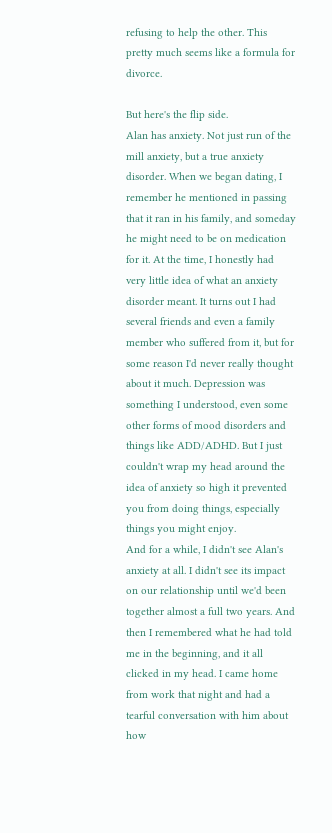refusing to help the other. This pretty much seems like a formula for divorce.

But here's the flip side.
Alan has anxiety. Not just run of the mill anxiety, but a true anxiety disorder. When we began dating, I remember he mentioned in passing that it ran in his family, and someday he might need to be on medication for it. At the time, I honestly had very little idea of what an anxiety disorder meant. It turns out I had several friends and even a family member who suffered from it, but for some reason I'd never really thought about it much. Depression was something I understood, even some other forms of mood disorders and things like ADD/ADHD. But I just couldn't wrap my head around the idea of anxiety so high it prevented you from doing things, especially things you might enjoy.
And for a while, I didn't see Alan's anxiety at all. I didn't see its impact on our relationship until we'd been together almost a full two years. And then I remembered what he had told me in the beginning, and it all clicked in my head. I came home from work that night and had a tearful conversation with him about how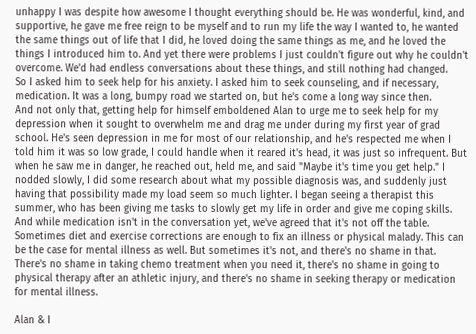unhappy I was despite how awesome I thought everything should be. He was wonderful, kind, and supportive, he gave me free reign to be myself and to run my life the way I wanted to, he wanted the same things out of life that I did, he loved doing the same things as me, and he loved the things I introduced him to. And yet there were problems I just couldn't figure out why he couldn't overcome. We'd had endless conversations about these things, and still nothing had changed.
So I asked him to seek help for his anxiety. I asked him to seek counseling, and if necessary, medication. It was a long, bumpy road we started on, but he's come a long way since then.
And not only that, getting help for himself emboldened Alan to urge me to seek help for my depression when it sought to overwhelm me and drag me under during my first year of grad school. He's seen depression in me for most of our relationship, and he's respected me when I told him it was so low grade, I could handle when it reared it's head, it was just so infrequent. But when he saw me in danger, he reached out, held me, and said "Maybe it's time you get help." I nodded slowly, I did some research about what my possible diagnosis was, and suddenly just having that possibility made my load seem so much lighter. I began seeing a therapist this summer, who has been giving me tasks to slowly get my life in order and give me coping skills. And while medication isn't in the conversation yet, we've agreed that it's not off the table.
Sometimes diet and exercise corrections are enough to fix an illness or physical malady. This can be the case for mental illness as well. But sometimes it's not, and there's no shame in that. There's no shame in taking chemo treatment when you need it, there's no shame in going to physical therapy after an athletic injury, and there's no shame in seeking therapy or medication for mental illness.

Alan & I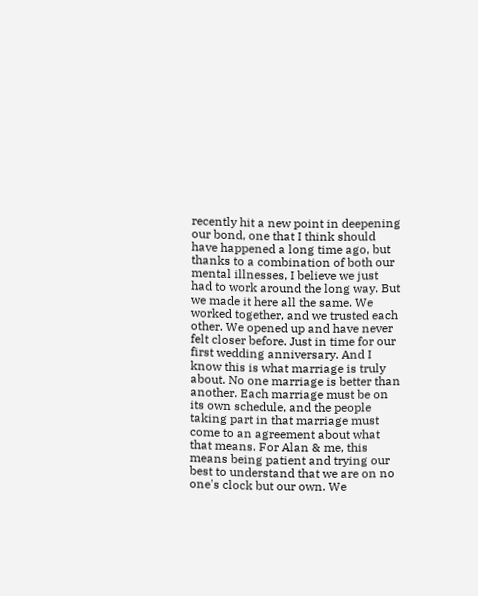recently hit a new point in deepening our bond, one that I think should have happened a long time ago, but thanks to a combination of both our mental illnesses, I believe we just had to work around the long way. But we made it here all the same. We worked together, and we trusted each other. We opened up and have never felt closer before. Just in time for our first wedding anniversary. And I know this is what marriage is truly about. No one marriage is better than another. Each marriage must be on its own schedule, and the people taking part in that marriage must come to an agreement about what that means. For Alan & me, this means being patient and trying our best to understand that we are on no one's clock but our own. We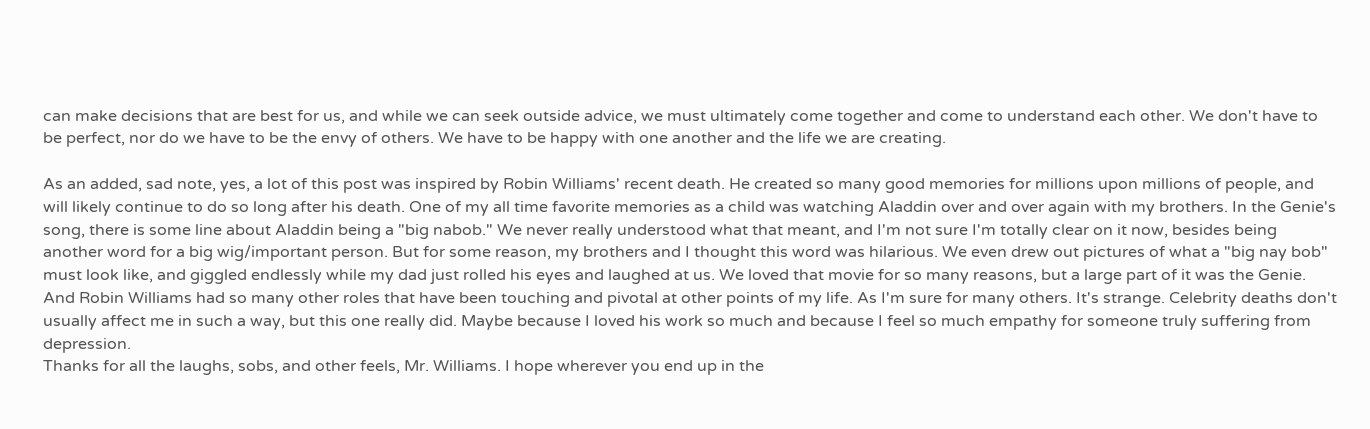can make decisions that are best for us, and while we can seek outside advice, we must ultimately come together and come to understand each other. We don't have to be perfect, nor do we have to be the envy of others. We have to be happy with one another and the life we are creating.

As an added, sad note, yes, a lot of this post was inspired by Robin Williams' recent death. He created so many good memories for millions upon millions of people, and will likely continue to do so long after his death. One of my all time favorite memories as a child was watching Aladdin over and over again with my brothers. In the Genie's song, there is some line about Aladdin being a "big nabob." We never really understood what that meant, and I'm not sure I'm totally clear on it now, besides being another word for a big wig/important person. But for some reason, my brothers and I thought this word was hilarious. We even drew out pictures of what a "big nay bob" must look like, and giggled endlessly while my dad just rolled his eyes and laughed at us. We loved that movie for so many reasons, but a large part of it was the Genie. And Robin Williams had so many other roles that have been touching and pivotal at other points of my life. As I'm sure for many others. It's strange. Celebrity deaths don't usually affect me in such a way, but this one really did. Maybe because I loved his work so much and because I feel so much empathy for someone truly suffering from depression.
Thanks for all the laughs, sobs, and other feels, Mr. Williams. I hope wherever you end up in the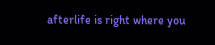afterlife is right where you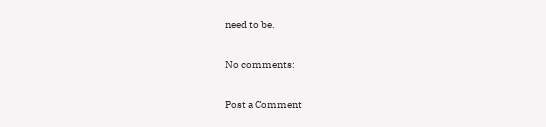need to be.

No comments:

Post a Comment